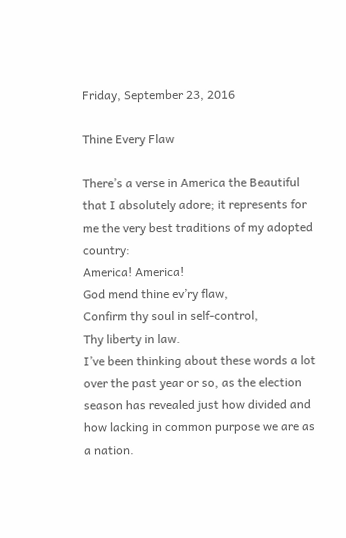Friday, September 23, 2016

Thine Every Flaw

There’s a verse in America the Beautiful that I absolutely adore; it represents for me the very best traditions of my adopted country:
America! America!
God mend thine ev’ry flaw,
Confirm thy soul in self-control,
Thy liberty in law.
I’ve been thinking about these words a lot over the past year or so, as the election season has revealed just how divided and how lacking in common purpose we are as a nation.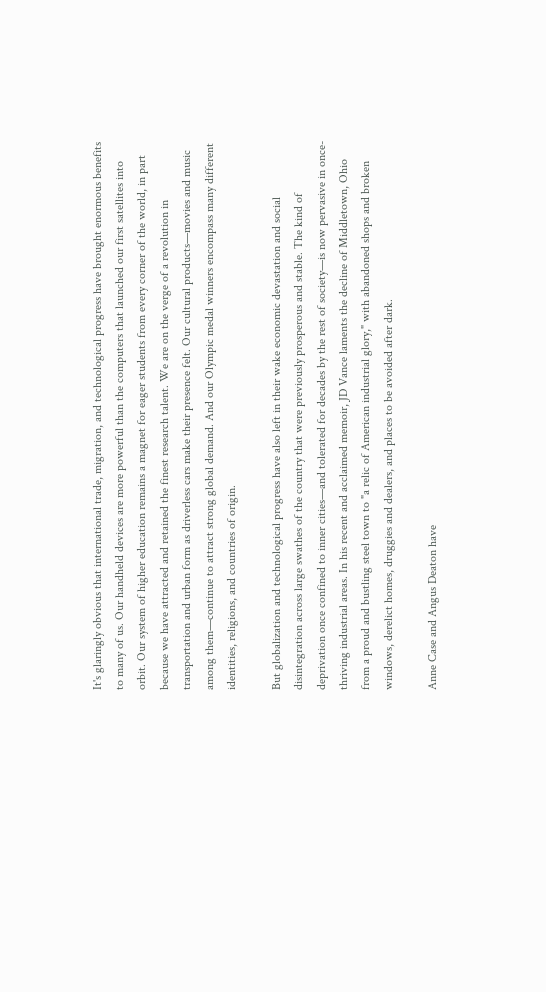It's glaringly obvious that international trade, migration, and technological progress have brought enormous benefits to many of us. Our handheld devices are more powerful than the computers that launched our first satellites into orbit. Our system of higher education remains a magnet for eager students from every corner of the world, in part because we have attracted and retained the finest research talent. We are on the verge of a revolution in transportation and urban form as driverless cars make their presence felt. Our cultural products—movies and music among them—continue to attract strong global demand. And our Olympic medal winners encompass many different identities, religions, and countries of origin.

But globalization and technological progress have also left in their wake economic devastation and social disintegration across large swathes of the country that were previously prosperous and stable. The kind of deprivation once confined to inner cities—and tolerated for decades by the rest of society—is now pervasive in once-thriving industrial areas. In his recent and acclaimed memoir, JD Vance laments the decline of Middletown, Ohio from a proud and bustling steel town to "a relic of American industrial glory," with abandoned shops and broken windows, derelict homes, druggies and dealers, and places to be avoided after dark.

Anne Case and Angus Deaton have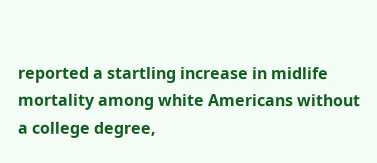reported a startling increase in midlife mortality among white Americans without a college degree,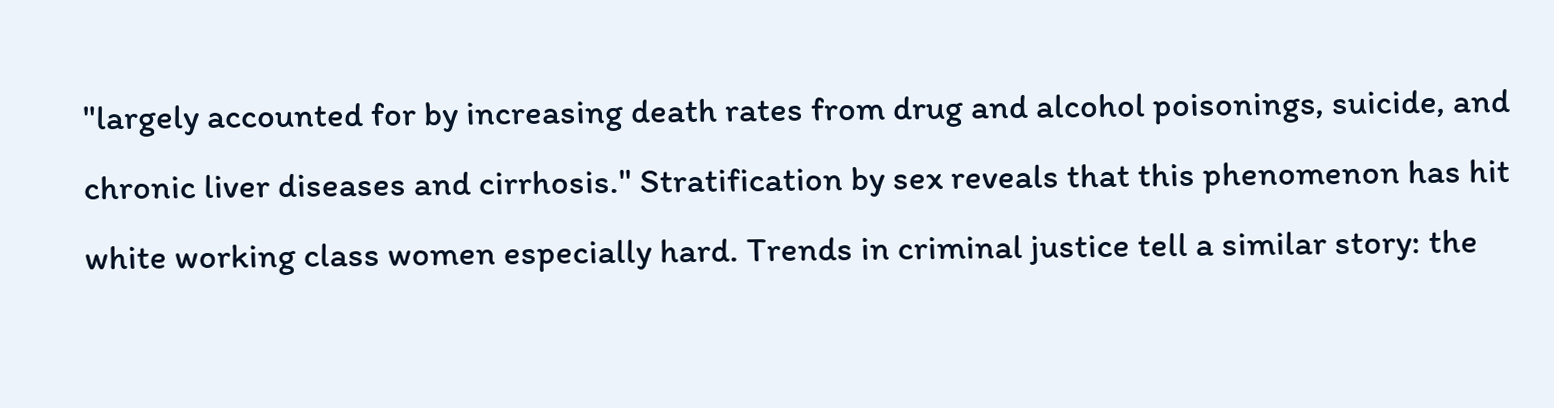"largely accounted for by increasing death rates from drug and alcohol poisonings, suicide, and chronic liver diseases and cirrhosis." Stratification by sex reveals that this phenomenon has hit white working class women especially hard. Trends in criminal justice tell a similar story: the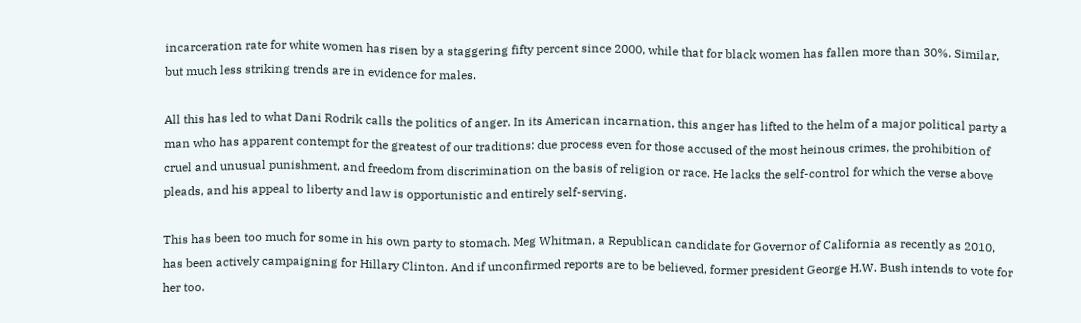incarceration rate for white women has risen by a staggering fifty percent since 2000, while that for black women has fallen more than 30%. Similar, but much less striking trends are in evidence for males.

All this has led to what Dani Rodrik calls the politics of anger. In its American incarnation, this anger has lifted to the helm of a major political party a man who has apparent contempt for the greatest of our traditions: due process even for those accused of the most heinous crimes, the prohibition of cruel and unusual punishment, and freedom from discrimination on the basis of religion or race. He lacks the self-control for which the verse above pleads, and his appeal to liberty and law is opportunistic and entirely self-serving.

This has been too much for some in his own party to stomach. Meg Whitman, a Republican candidate for Governor of California as recently as 2010, has been actively campaigning for Hillary Clinton. And if unconfirmed reports are to be believed, former president George H.W. Bush intends to vote for her too.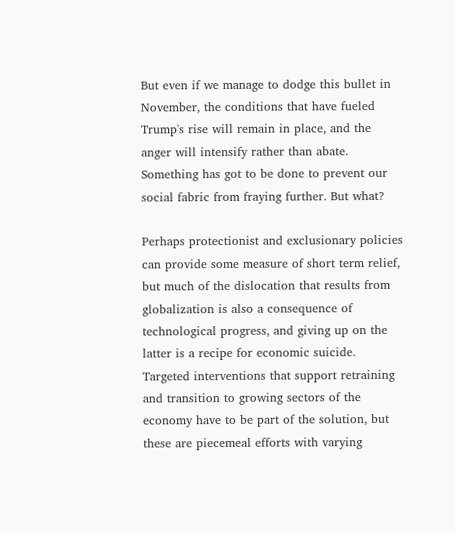But even if we manage to dodge this bullet in November, the conditions that have fueled Trump's rise will remain in place, and the anger will intensify rather than abate. Something has got to be done to prevent our social fabric from fraying further. But what?

Perhaps protectionist and exclusionary policies can provide some measure of short term relief, but much of the dislocation that results from globalization is also a consequence of technological progress, and giving up on the latter is a recipe for economic suicide. Targeted interventions that support retraining and transition to growing sectors of the economy have to be part of the solution, but these are piecemeal efforts with varying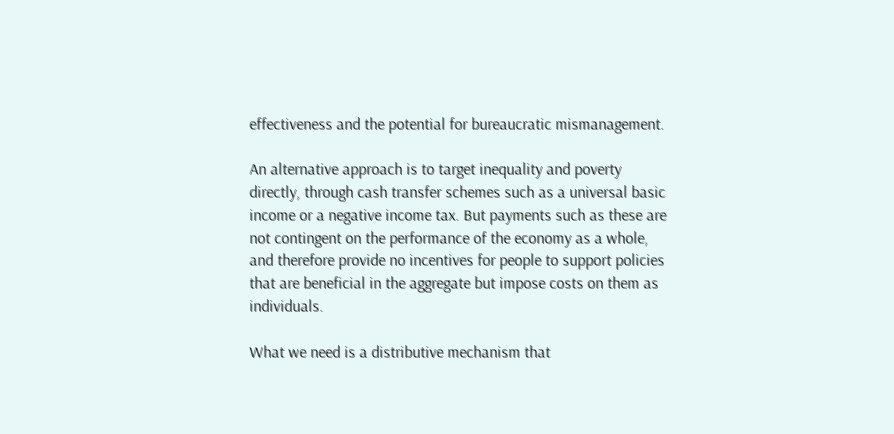effectiveness and the potential for bureaucratic mismanagement.

An alternative approach is to target inequality and poverty directly, through cash transfer schemes such as a universal basic income or a negative income tax. But payments such as these are not contingent on the performance of the economy as a whole, and therefore provide no incentives for people to support policies that are beneficial in the aggregate but impose costs on them as individuals.

What we need is a distributive mechanism that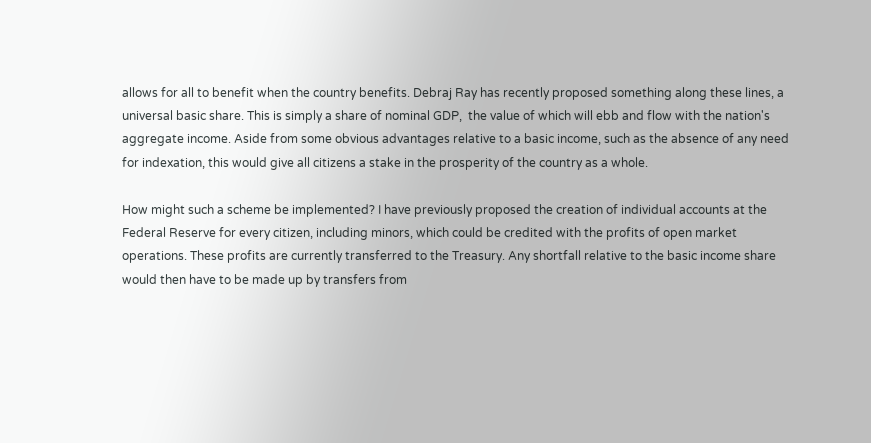allows for all to benefit when the country benefits. Debraj Ray has recently proposed something along these lines, a universal basic share. This is simply a share of nominal GDP,  the value of which will ebb and flow with the nation's aggregate income. Aside from some obvious advantages relative to a basic income, such as the absence of any need for indexation, this would give all citizens a stake in the prosperity of the country as a whole.

How might such a scheme be implemented? I have previously proposed the creation of individual accounts at the Federal Reserve for every citizen, including minors, which could be credited with the profits of open market operations. These profits are currently transferred to the Treasury. Any shortfall relative to the basic income share would then have to be made up by transfers from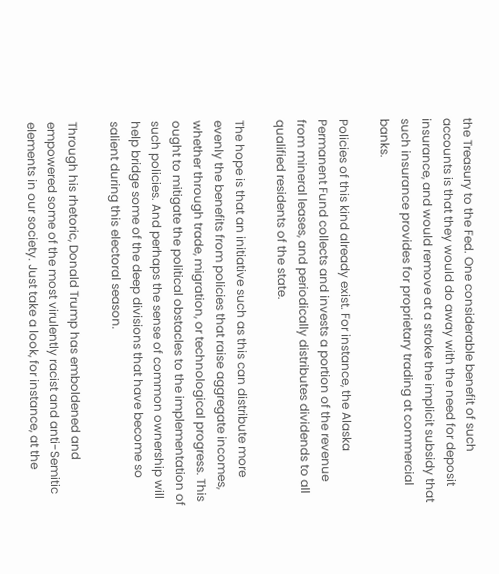the Treasury to the Fed. One considerable benefit of such accounts is that they would do away with the need for deposit insurance, and would remove at a stroke the implicit subsidy that such insurance provides for proprietary trading at commercial banks.

Policies of this kind already exist. For instance, the Alaska Permanent Fund collects and invests a portion of the revenue from mineral leases, and periodically distributes dividends to all qualified residents of the state.

The hope is that an initiative such as this can distribute more evenly the benefits from policies that raise aggregate incomes, whether through trade, migration, or technological progress. This ought to mitigate the political obstacles to the implementation of such policies. And perhaps the sense of common ownership will help bridge some of the deep divisions that have become so salient during this electoral season.

Through his rhetoric, Donald Trump has emboldened and empowered some of the most virulently racist and anti-Semitic elements in our society. Just take a look, for instance, at the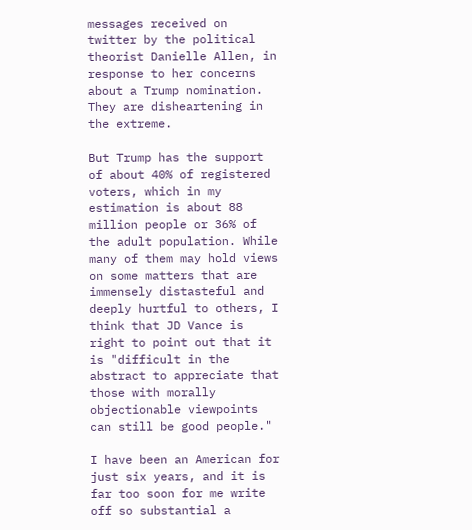messages received on twitter by the political theorist Danielle Allen, in response to her concerns about a Trump nomination. They are disheartening in the extreme.

But Trump has the support of about 40% of registered voters, which in my estimation is about 88 million people or 36% of the adult population. While many of them may hold views on some matters that are immensely distasteful and deeply hurtful to others, I think that JD Vance is right to point out that it is "difficult in the abstract to appreciate that those with morally objectionable viewpoints can still be good people."

I have been an American for just six years, and it is far too soon for me write off so substantial a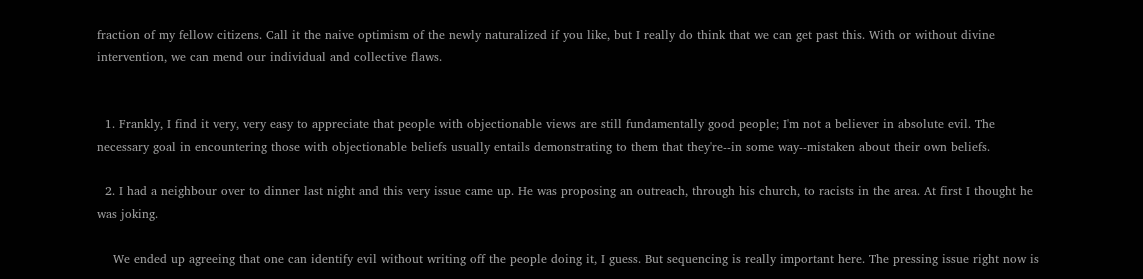fraction of my fellow citizens. Call it the naive optimism of the newly naturalized if you like, but I really do think that we can get past this. With or without divine intervention, we can mend our individual and collective flaws.


  1. Frankly, I find it very, very easy to appreciate that people with objectionable views are still fundamentally good people; I'm not a believer in absolute evil. The necessary goal in encountering those with objectionable beliefs usually entails demonstrating to them that they're--in some way--mistaken about their own beliefs.

  2. I had a neighbour over to dinner last night and this very issue came up. He was proposing an outreach, through his church, to racists in the area. At first I thought he was joking.

    We ended up agreeing that one can identify evil without writing off the people doing it, I guess. But sequencing is really important here. The pressing issue right now is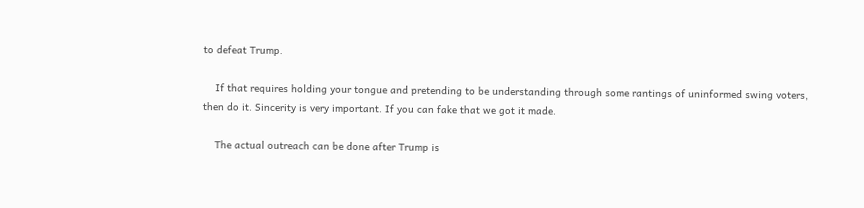to defeat Trump.

    If that requires holding your tongue and pretending to be understanding through some rantings of uninformed swing voters, then do it. Sincerity is very important. If you can fake that we got it made.

    The actual outreach can be done after Trump is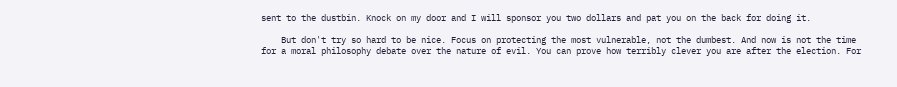sent to the dustbin. Knock on my door and I will sponsor you two dollars and pat you on the back for doing it.

    But don't try so hard to be nice. Focus on protecting the most vulnerable, not the dumbest. And now is not the time for a moral philosophy debate over the nature of evil. You can prove how terribly clever you are after the election. For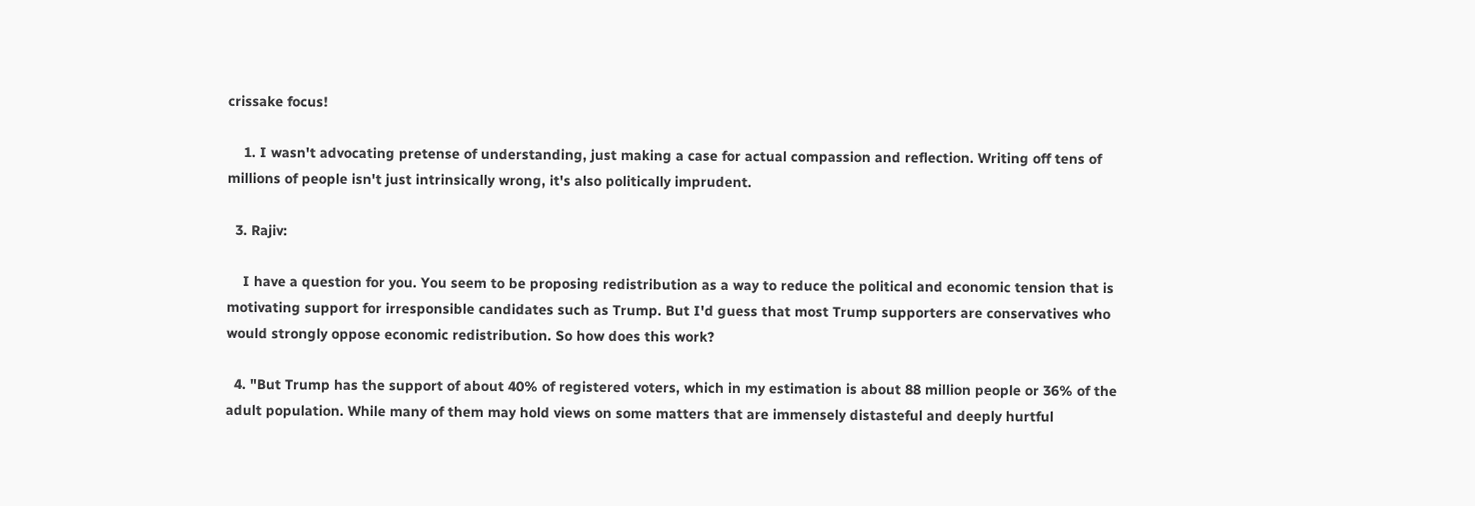crissake focus!

    1. I wasn't advocating pretense of understanding, just making a case for actual compassion and reflection. Writing off tens of millions of people isn't just intrinsically wrong, it's also politically imprudent.

  3. Rajiv:

    I have a question for you. You seem to be proposing redistribution as a way to reduce the political and economic tension that is motivating support for irresponsible candidates such as Trump. But I'd guess that most Trump supporters are conservatives who would strongly oppose economic redistribution. So how does this work?

  4. "But Trump has the support of about 40% of registered voters, which in my estimation is about 88 million people or 36% of the adult population. While many of them may hold views on some matters that are immensely distasteful and deeply hurtful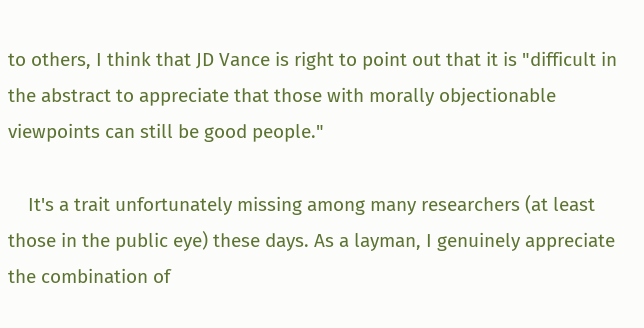to others, I think that JD Vance is right to point out that it is "difficult in the abstract to appreciate that those with morally objectionable viewpoints can still be good people."

    It's a trait unfortunately missing among many researchers (at least those in the public eye) these days. As a layman, I genuinely appreciate the combination of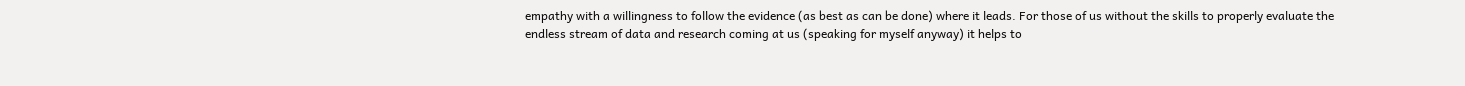empathy with a willingness to follow the evidence (as best as can be done) where it leads. For those of us without the skills to properly evaluate the endless stream of data and research coming at us (speaking for myself anyway) it helps to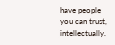have people you can trust, intellectually.